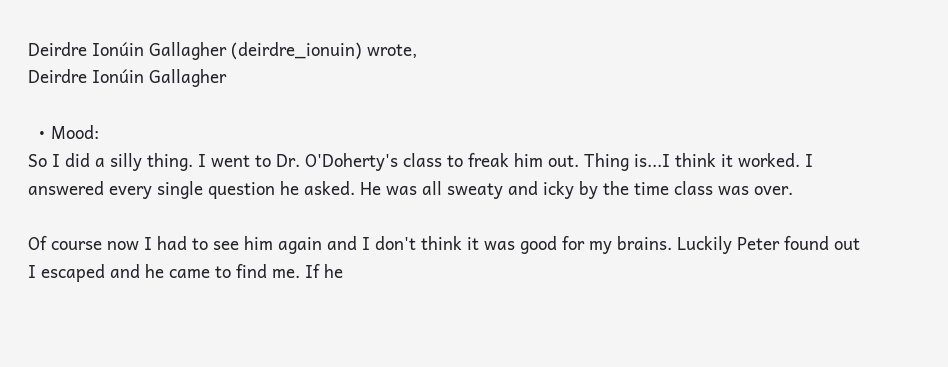Deirdre Ionúin Gallagher (deirdre_ionuin) wrote,
Deirdre Ionúin Gallagher

  • Mood:
So I did a silly thing. I went to Dr. O'Doherty's class to freak him out. Thing is...I think it worked. I answered every single question he asked. He was all sweaty and icky by the time class was over.

Of course now I had to see him again and I don't think it was good for my brains. Luckily Peter found out I escaped and he came to find me. If he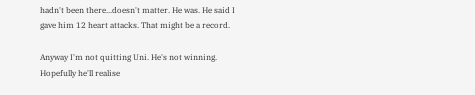hadn't been there...doesn't matter. He was. He said I gave him 12 heart attacks. That might be a record.

Anyway I'm not quitting Uni. He's not winning. Hopefully he'll realise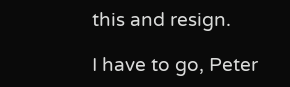this and resign.

I have to go, Peter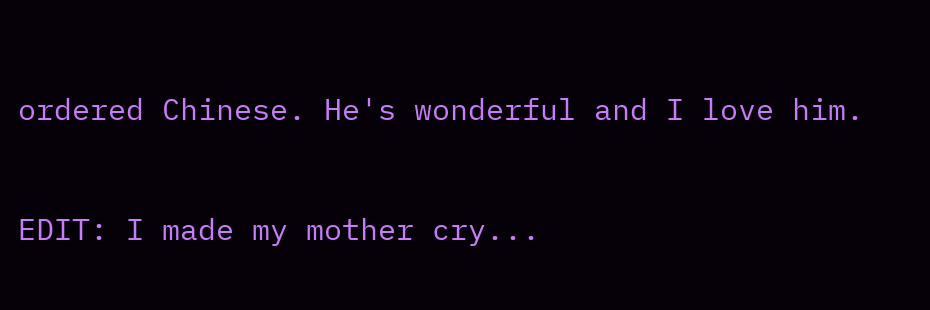ordered Chinese. He's wonderful and I love him.

EDIT: I made my mother cry...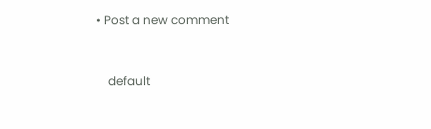• Post a new comment


    default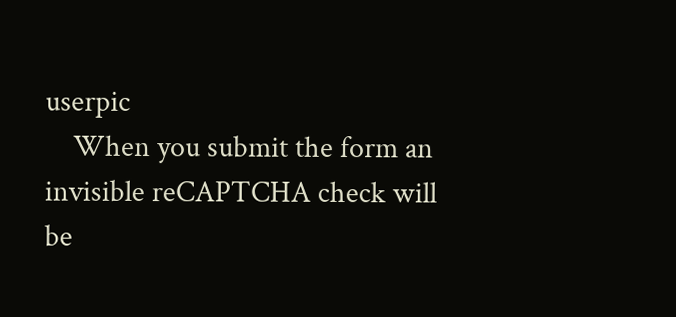userpic
    When you submit the form an invisible reCAPTCHA check will be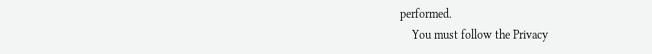performed.
    You must follow the Privacy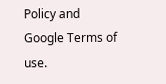Policy and Google Terms of use.